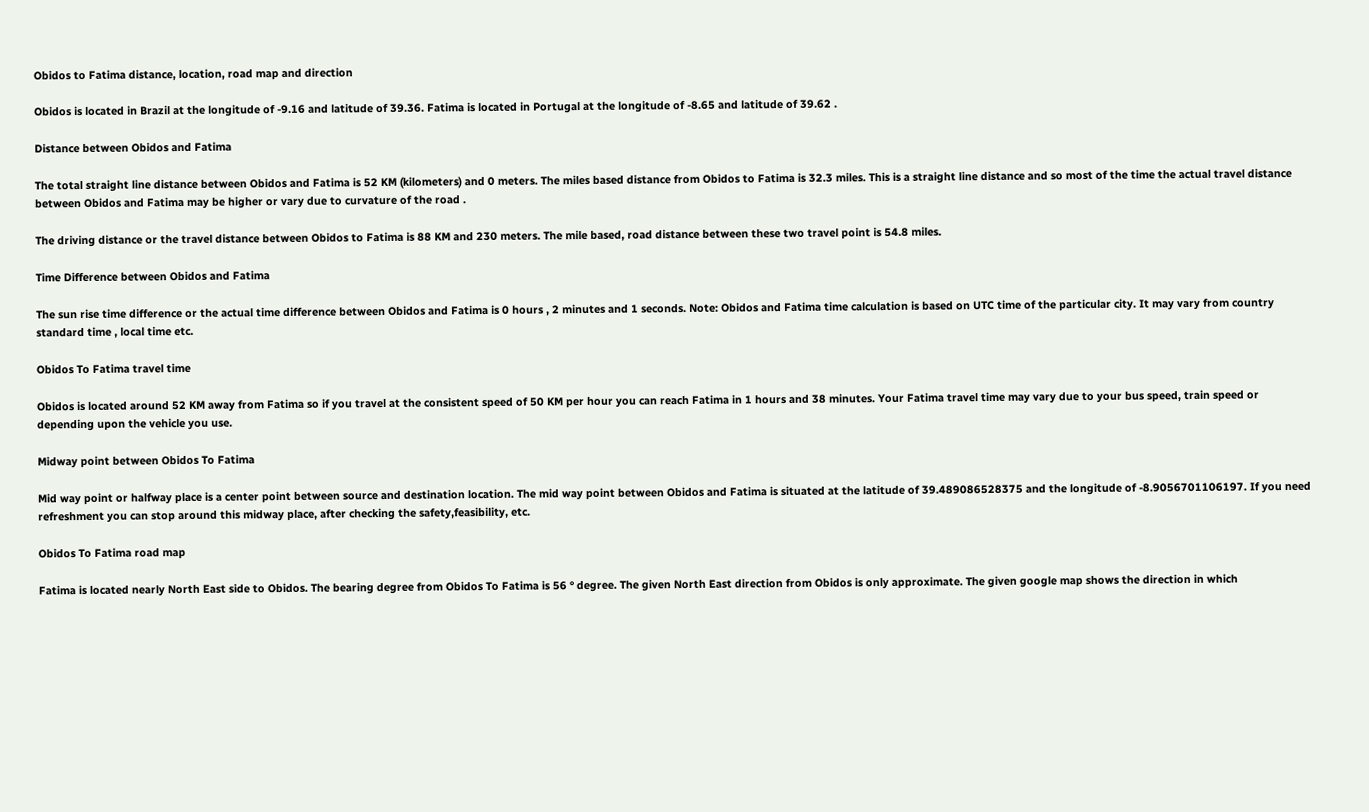Obidos to Fatima distance, location, road map and direction

Obidos is located in Brazil at the longitude of -9.16 and latitude of 39.36. Fatima is located in Portugal at the longitude of -8.65 and latitude of 39.62 .

Distance between Obidos and Fatima

The total straight line distance between Obidos and Fatima is 52 KM (kilometers) and 0 meters. The miles based distance from Obidos to Fatima is 32.3 miles. This is a straight line distance and so most of the time the actual travel distance between Obidos and Fatima may be higher or vary due to curvature of the road .

The driving distance or the travel distance between Obidos to Fatima is 88 KM and 230 meters. The mile based, road distance between these two travel point is 54.8 miles.

Time Difference between Obidos and Fatima

The sun rise time difference or the actual time difference between Obidos and Fatima is 0 hours , 2 minutes and 1 seconds. Note: Obidos and Fatima time calculation is based on UTC time of the particular city. It may vary from country standard time , local time etc.

Obidos To Fatima travel time

Obidos is located around 52 KM away from Fatima so if you travel at the consistent speed of 50 KM per hour you can reach Fatima in 1 hours and 38 minutes. Your Fatima travel time may vary due to your bus speed, train speed or depending upon the vehicle you use.

Midway point between Obidos To Fatima

Mid way point or halfway place is a center point between source and destination location. The mid way point between Obidos and Fatima is situated at the latitude of 39.489086528375 and the longitude of -8.9056701106197. If you need refreshment you can stop around this midway place, after checking the safety,feasibility, etc.

Obidos To Fatima road map

Fatima is located nearly North East side to Obidos. The bearing degree from Obidos To Fatima is 56 ° degree. The given North East direction from Obidos is only approximate. The given google map shows the direction in which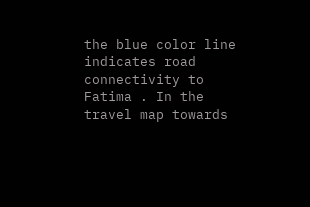the blue color line indicates road connectivity to Fatima . In the travel map towards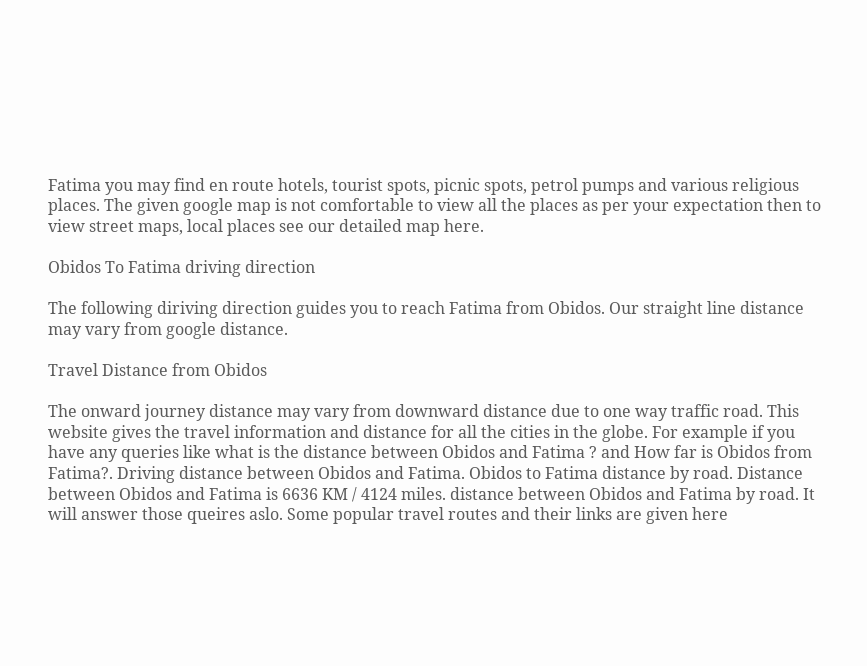Fatima you may find en route hotels, tourist spots, picnic spots, petrol pumps and various religious places. The given google map is not comfortable to view all the places as per your expectation then to view street maps, local places see our detailed map here.

Obidos To Fatima driving direction

The following diriving direction guides you to reach Fatima from Obidos. Our straight line distance may vary from google distance.

Travel Distance from Obidos

The onward journey distance may vary from downward distance due to one way traffic road. This website gives the travel information and distance for all the cities in the globe. For example if you have any queries like what is the distance between Obidos and Fatima ? and How far is Obidos from Fatima?. Driving distance between Obidos and Fatima. Obidos to Fatima distance by road. Distance between Obidos and Fatima is 6636 KM / 4124 miles. distance between Obidos and Fatima by road. It will answer those queires aslo. Some popular travel routes and their links are given here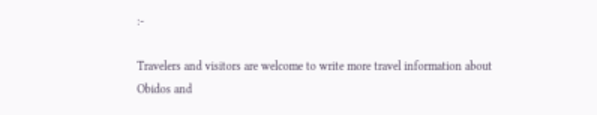:-

Travelers and visitors are welcome to write more travel information about Obidos and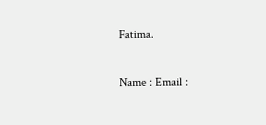Fatima.

Name : Email :